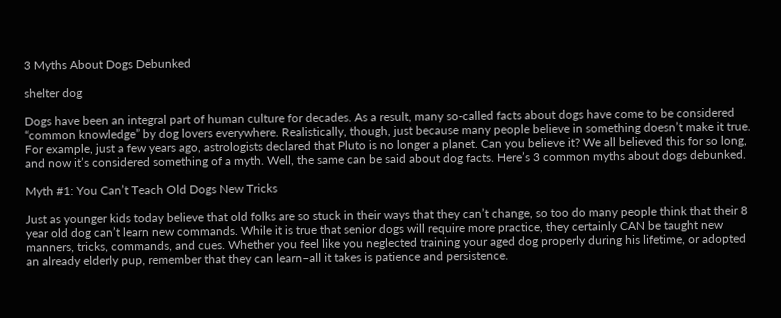3 Myths About Dogs Debunked

shelter dog

Dogs have been an integral part of human culture for decades. As a result, many so-called facts about dogs have come to be considered “common knowledge” by dog lovers everywhere. Realistically, though, just because many people believe in something doesn’t make it true. For example, just a few years ago, astrologists declared that Pluto is no longer a planet. Can you believe it? We all believed this for so long, and now it’s considered something of a myth. Well, the same can be said about dog facts. Here’s 3 common myths about dogs debunked.

Myth #1: You Can’t Teach Old Dogs New Tricks

Just as younger kids today believe that old folks are so stuck in their ways that they can’t change, so too do many people think that their 8 year old dog can’t learn new commands. While it is true that senior dogs will require more practice, they certainly CAN be taught new manners, tricks, commands, and cues. Whether you feel like you neglected training your aged dog properly during his lifetime, or adopted an already elderly pup, remember that they can learn–all it takes is patience and persistence.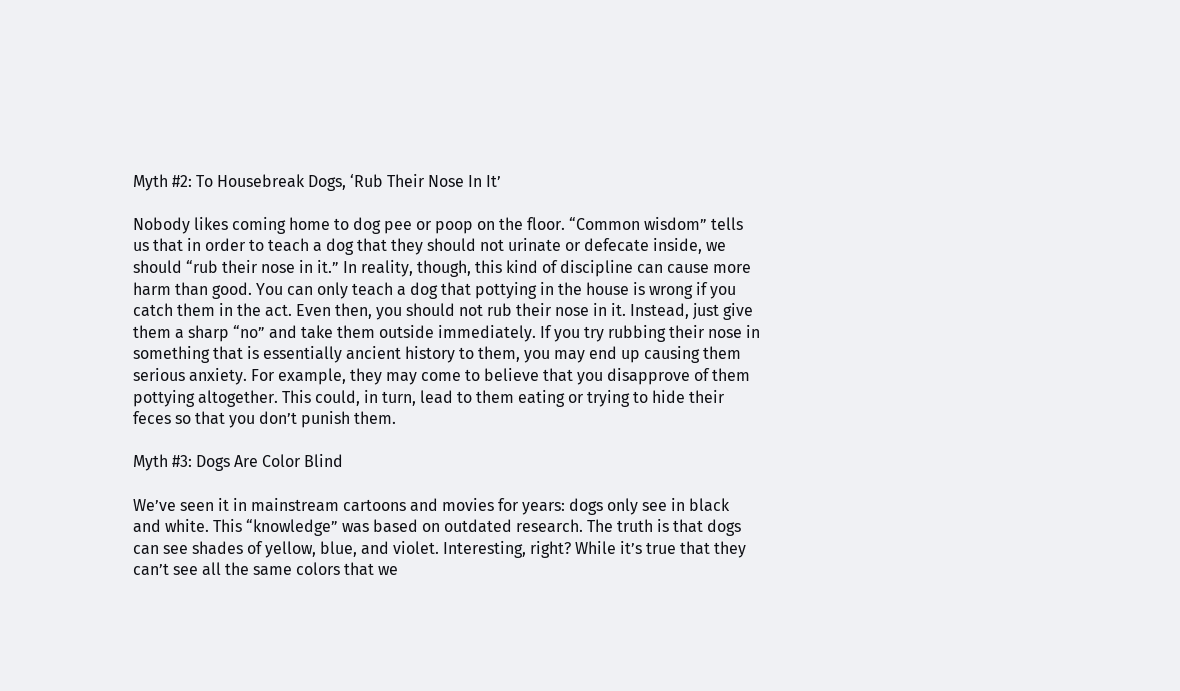Myth #2: To Housebreak Dogs, ‘Rub Their Nose In It’

Nobody likes coming home to dog pee or poop on the floor. “Common wisdom” tells us that in order to teach a dog that they should not urinate or defecate inside, we should “rub their nose in it.” In reality, though, this kind of discipline can cause more harm than good. You can only teach a dog that pottying in the house is wrong if you catch them in the act. Even then, you should not rub their nose in it. Instead, just give them a sharp “no” and take them outside immediately. If you try rubbing their nose in something that is essentially ancient history to them, you may end up causing them serious anxiety. For example, they may come to believe that you disapprove of them pottying altogether. This could, in turn, lead to them eating or trying to hide their feces so that you don’t punish them.

Myth #3: Dogs Are Color Blind

We’ve seen it in mainstream cartoons and movies for years: dogs only see in black and white. This “knowledge” was based on outdated research. The truth is that dogs can see shades of yellow, blue, and violet. Interesting, right? While it’s true that they can’t see all the same colors that we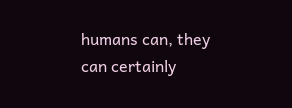humans can, they can certainly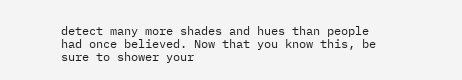detect many more shades and hues than people had once believed. Now that you know this, be sure to shower your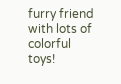furry friend with lots of colorful toys!